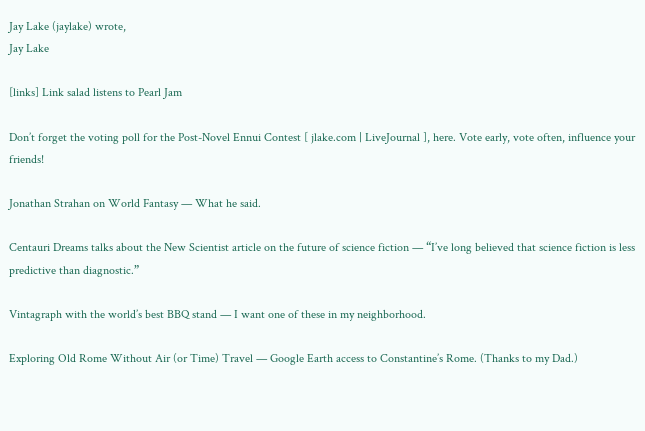Jay Lake (jaylake) wrote,
Jay Lake

[links] Link salad listens to Pearl Jam

Don’t forget the voting poll for the Post-Novel Ennui Contest [ jlake.com | LiveJournal ], here. Vote early, vote often, influence your friends!

Jonathan Strahan on World Fantasy — What he said.

Centauri Dreams talks about the New Scientist article on the future of science fiction — “I’ve long believed that science fiction is less predictive than diagnostic.”

Vintagraph with the world’s best BBQ stand — I want one of these in my neighborhood.

Exploring Old Rome Without Air (or Time) Travel — Google Earth access to Constantine’s Rome. (Thanks to my Dad.)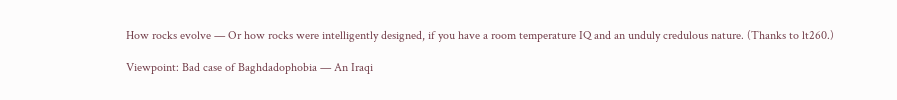How rocks evolve — Or how rocks were intelligently designed, if you have a room temperature IQ and an unduly credulous nature. (Thanks to lt260.)

Viewpoint: Bad case of Baghdadophobia — An Iraqi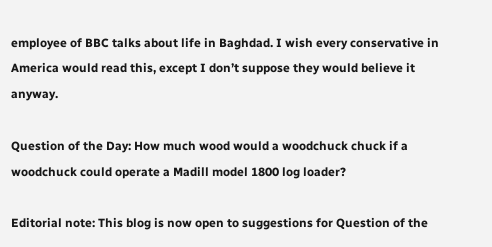employee of BBC talks about life in Baghdad. I wish every conservative in America would read this, except I don’t suppose they would believe it anyway.

Question of the Day: How much wood would a woodchuck chuck if a woodchuck could operate a Madill model 1800 log loader?

Editorial note: This blog is now open to suggestions for Question of the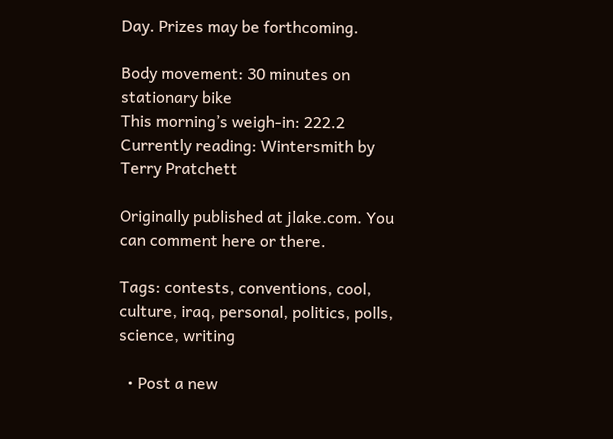Day. Prizes may be forthcoming.

Body movement: 30 minutes on stationary bike
This morning’s weigh-in: 222.2
Currently reading: Wintersmith by Terry Pratchett

Originally published at jlake.com. You can comment here or there.

Tags: contests, conventions, cool, culture, iraq, personal, politics, polls, science, writing

  • Post a new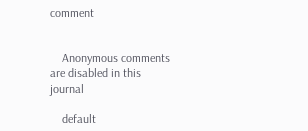comment


    Anonymous comments are disabled in this journal

    default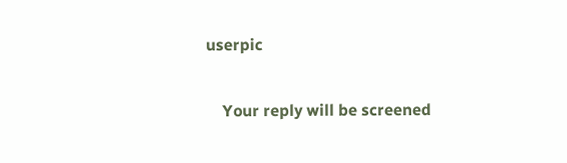userpic

    Your reply will be screened